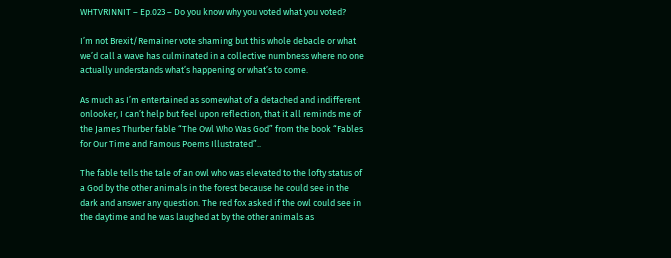WHTVRINNIT – Ep.023 – Do you know why you voted what you voted?

I’m not Brexit/Remainer vote shaming but this whole debacle or what we’d call a wave has culminated in a collective numbness where no one actually understands what’s happening or what’s to come.

As much as I’m entertained as somewhat of a detached and indifferent onlooker, I can’t help but feel upon reflection, that it all reminds me of the James Thurber fable “The Owl Who Was God” from the book “Fables for Our Time and Famous Poems Illustrated”..

The fable tells the tale of an owl who was elevated to the lofty status of a God by the other animals in the forest because he could see in the dark and answer any question. The red fox asked if the owl could see in the daytime and he was laughed at by the other animals as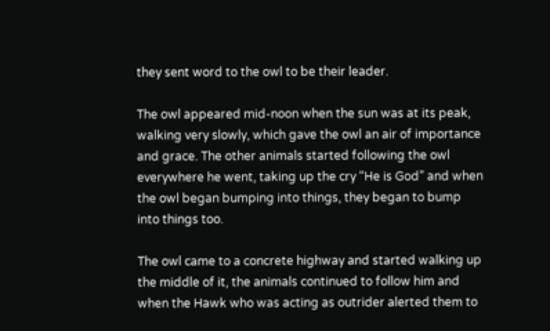they sent word to the owl to be their leader.

The owl appeared mid-noon when the sun was at its peak, walking very slowly, which gave the owl an air of importance and grace. The other animals started following the owl everywhere he went, taking up the cry “He is God” and when the owl began bumping into things, they began to bump into things too.

The owl came to a concrete highway and started walking up the middle of it, the animals continued to follow him and when the Hawk who was acting as outrider alerted them to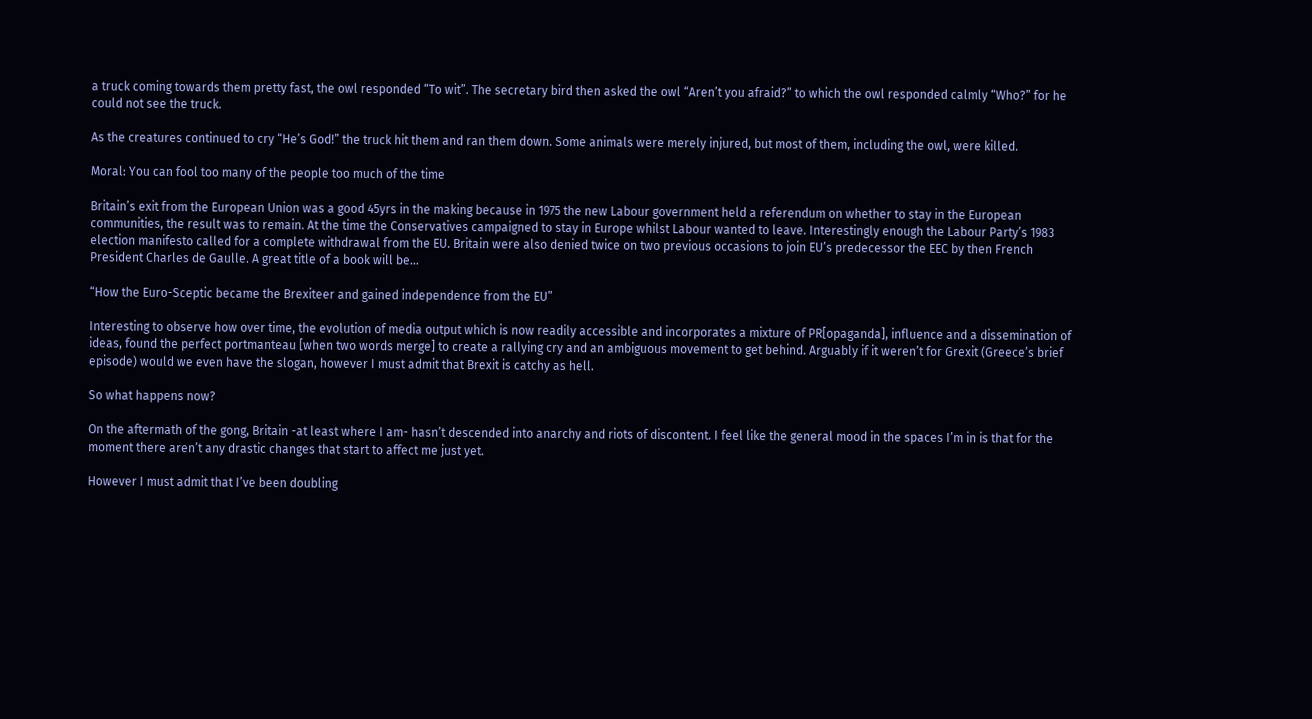a truck coming towards them pretty fast, the owl responded “To wit”. The secretary bird then asked the owl “Aren’t you afraid?” to which the owl responded calmly “Who?” for he could not see the truck.

As the creatures continued to cry “He’s God!” the truck hit them and ran them down. Some animals were merely injured, but most of them, including the owl, were killed.

Moral: You can fool too many of the people too much of the time

Britain’s exit from the European Union was a good 45yrs in the making because in 1975 the new Labour government held a referendum on whether to stay in the European communities, the result was to remain. At the time the Conservatives campaigned to stay in Europe whilst Labour wanted to leave. Interestingly enough the Labour Party’s 1983 election manifesto called for a complete withdrawal from the EU. Britain were also denied twice on two previous occasions to join EU’s predecessor the EEC by then French President Charles de Gaulle. A great title of a book will be…

“How the Euro-Sceptic became the Brexiteer and gained independence from the EU”

Interesting to observe how over time, the evolution of media output which is now readily accessible and incorporates a mixture of PR[opaganda], influence and a dissemination of ideas, found the perfect portmanteau [when two words merge] to create a rallying cry and an ambiguous movement to get behind. Arguably if it weren’t for Grexit (Greece’s brief episode) would we even have the slogan, however I must admit that Brexit is catchy as hell.

So what happens now?

On the aftermath of the gong, Britain -at least where I am- hasn’t descended into anarchy and riots of discontent. I feel like the general mood in the spaces I’m in is that for the moment there aren’t any drastic changes that start to affect me just yet.

However I must admit that I’ve been doubling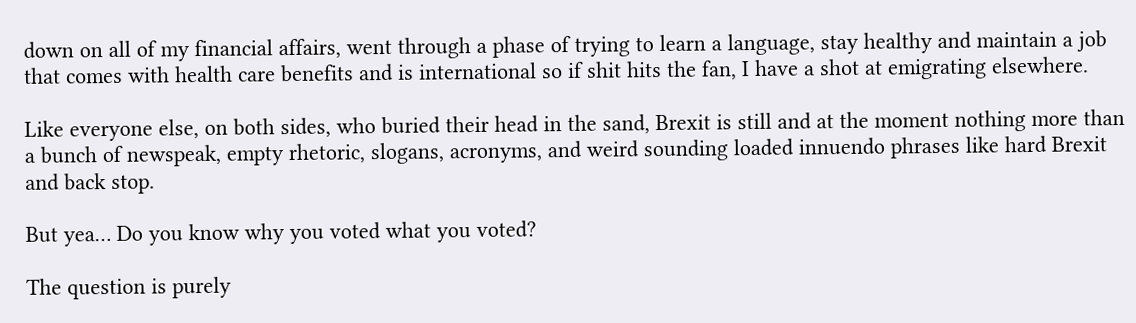down on all of my financial affairs, went through a phase of trying to learn a language, stay healthy and maintain a job that comes with health care benefits and is international so if shit hits the fan, I have a shot at emigrating elsewhere.

Like everyone else, on both sides, who buried their head in the sand, Brexit is still and at the moment nothing more than a bunch of newspeak, empty rhetoric, slogans, acronyms, and weird sounding loaded innuendo phrases like hard Brexit and back stop.

But yea… Do you know why you voted what you voted?

The question is purely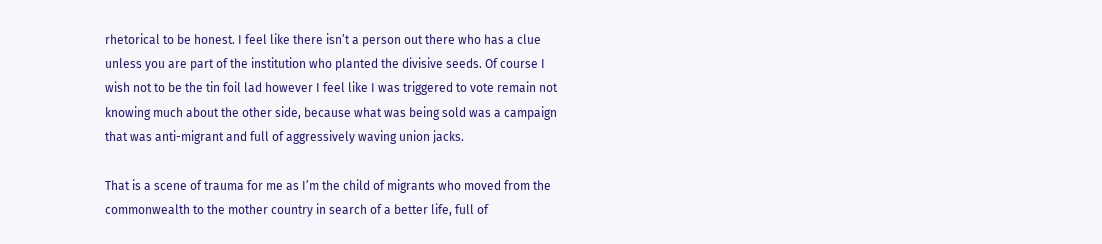rhetorical to be honest. I feel like there isn’t a person out there who has a clue unless you are part of the institution who planted the divisive seeds. Of course I wish not to be the tin foil lad however I feel like I was triggered to vote remain not knowing much about the other side, because what was being sold was a campaign that was anti-migrant and full of aggressively waving union jacks.

That is a scene of trauma for me as I’m the child of migrants who moved from the commonwealth to the mother country in search of a better life, full of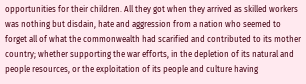opportunities for their children. All they got when they arrived as skilled workers was nothing but disdain, hate and aggression from a nation who seemed to forget all of what the commonwealth had scarified and contributed to its mother country; whether supporting the war efforts, in the depletion of its natural and people resources, or the exploitation of its people and culture having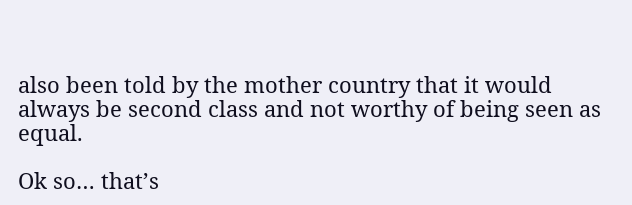also been told by the mother country that it would always be second class and not worthy of being seen as equal.

Ok so… that’s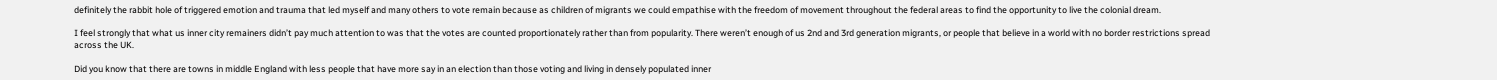definitely the rabbit hole of triggered emotion and trauma that led myself and many others to vote remain because as children of migrants we could empathise with the freedom of movement throughout the federal areas to find the opportunity to live the colonial dream.

I feel strongly that what us inner city remainers didn’t pay much attention to was that the votes are counted proportionately rather than from popularity. There weren’t enough of us 2nd and 3rd generation migrants, or people that believe in a world with no border restrictions spread across the UK.

Did you know that there are towns in middle England with less people that have more say in an election than those voting and living in densely populated inner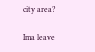city area?

Ima leave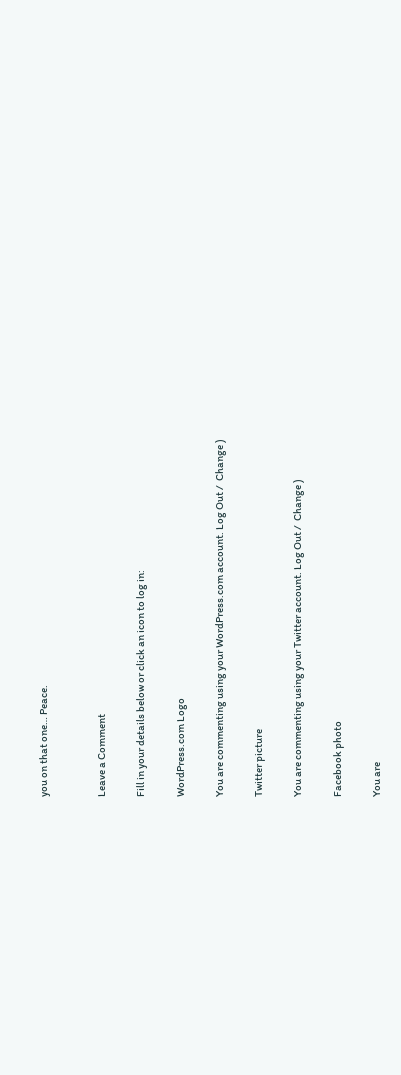you on that one… Peace.


Leave a Comment

Fill in your details below or click an icon to log in:

WordPress.com Logo

You are commenting using your WordPress.com account. Log Out /  Change )

Twitter picture

You are commenting using your Twitter account. Log Out /  Change )

Facebook photo

You are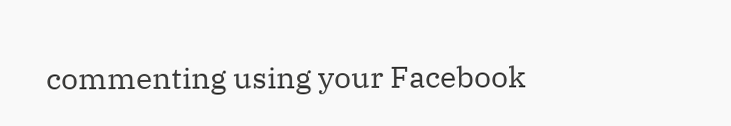commenting using your Facebook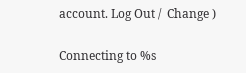account. Log Out /  Change )

Connecting to %s